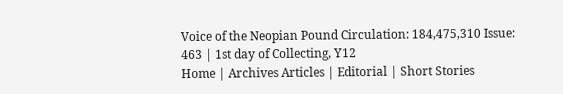Voice of the Neopian Pound Circulation: 184,475,310 Issue: 463 | 1st day of Collecting, Y12
Home | Archives Articles | Editorial | Short Stories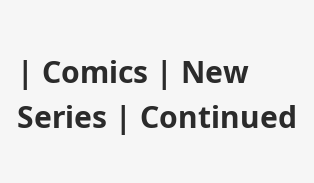| Comics | New Series | Continued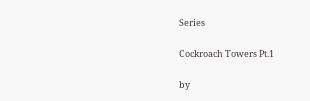Series

Cockroach Towers Pt.1

by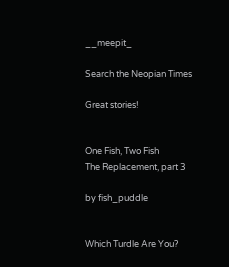__meepit_

Search the Neopian Times

Great stories!


One Fish, Two Fish
The Replacement, part 3

by fish_puddle


Which Turdle Are You?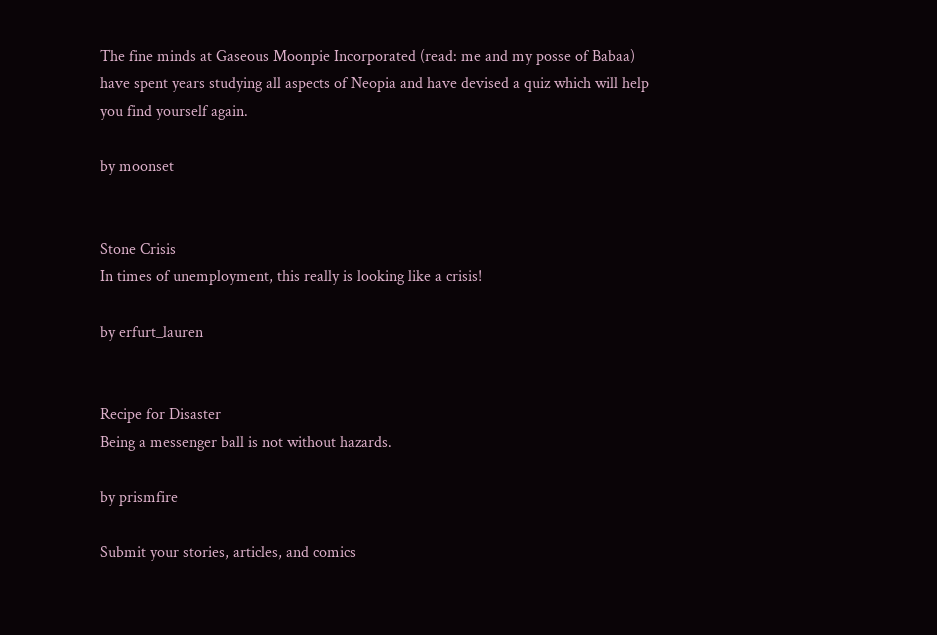The fine minds at Gaseous Moonpie Incorporated (read: me and my posse of Babaa) have spent years studying all aspects of Neopia and have devised a quiz which will help you find yourself again.

by moonset


Stone Crisis
In times of unemployment, this really is looking like a crisis!

by erfurt_lauren


Recipe for Disaster
Being a messenger ball is not without hazards.

by prismfire

Submit your stories, articles, and comics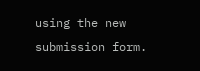using the new submission form.